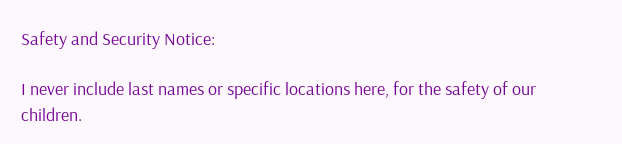Safety and Security Notice:

I never include last names or specific locations here, for the safety of our children.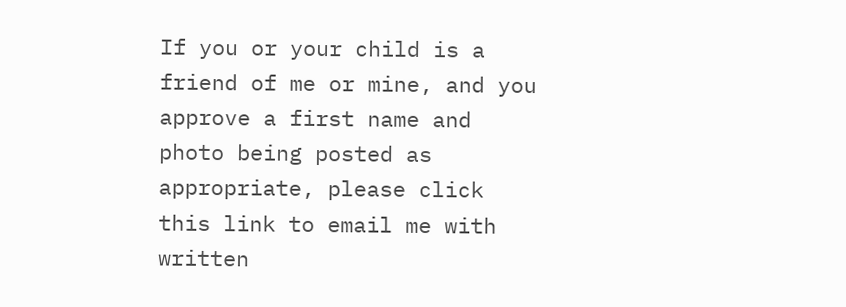If you or your child is a friend of me or mine, and you approve a first name and photo being posted as appropriate, please click this link to email me with written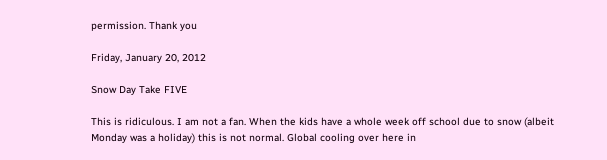permission. Thank you

Friday, January 20, 2012

Snow Day Take FIVE

This is ridiculous. I am not a fan. When the kids have a whole week off school due to snow (albeit Monday was a holiday) this is not normal. Global cooling over here in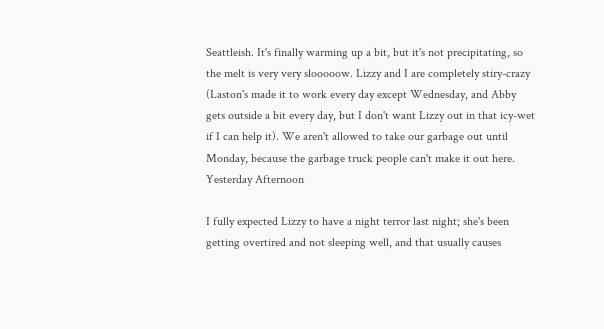Seattleish. It's finally warming up a bit, but it's not precipitating, so the melt is very very slooooow. Lizzy and I are completely stiry-crazy (Laston's made it to work every day except Wednesday, and Abby gets outside a bit every day, but I don't want Lizzy out in that icy-wet if I can help it). We aren't allowed to take our garbage out until Monday, because the garbage truck people can't make it out here.
Yesterday Afternoon

I fully expected Lizzy to have a night terror last night; she's been getting overtired and not sleeping well, and that usually causes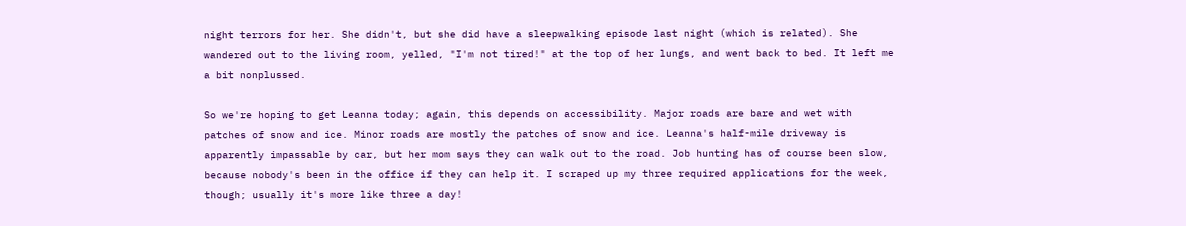night terrors for her. She didn't, but she did have a sleepwalking episode last night (which is related). She wandered out to the living room, yelled, "I'm not tired!" at the top of her lungs, and went back to bed. It left me a bit nonplussed.

So we're hoping to get Leanna today; again, this depends on accessibility. Major roads are bare and wet with patches of snow and ice. Minor roads are mostly the patches of snow and ice. Leanna's half-mile driveway is apparently impassable by car, but her mom says they can walk out to the road. Job hunting has of course been slow, because nobody's been in the office if they can help it. I scraped up my three required applications for the week, though; usually it's more like three a day!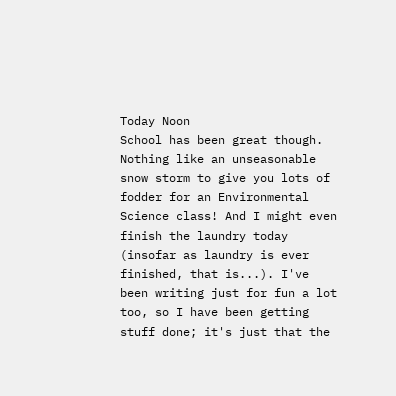Today Noon
School has been great though. Nothing like an unseasonable snow storm to give you lots of fodder for an Environmental Science class! And I might even finish the laundry today (insofar as laundry is ever finished, that is...). I've been writing just for fun a lot too, so I have been getting stuff done; it's just that the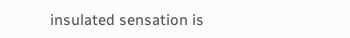insulated sensation is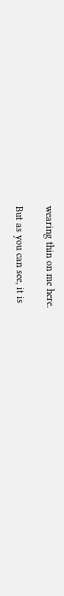wearing thin on me here.

But as you can see, it is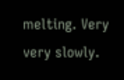melting. Very very slowly.